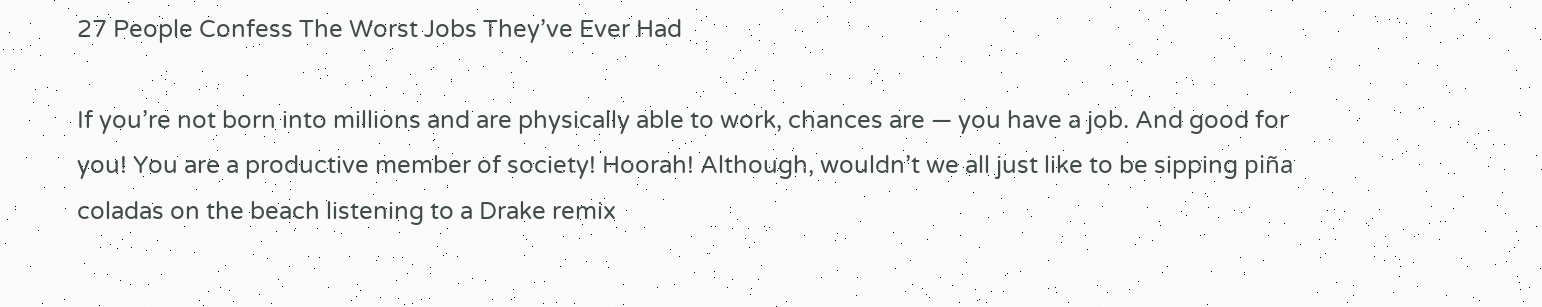27 People Confess The Worst Jobs They’ve Ever Had

If you’re not born into millions and are physically able to work, chances are — you have a job. And good for you! You are a productive member of society! Hoorah! Although, wouldn’t we all just like to be sipping piña coladas on the beach listening to a Drake remix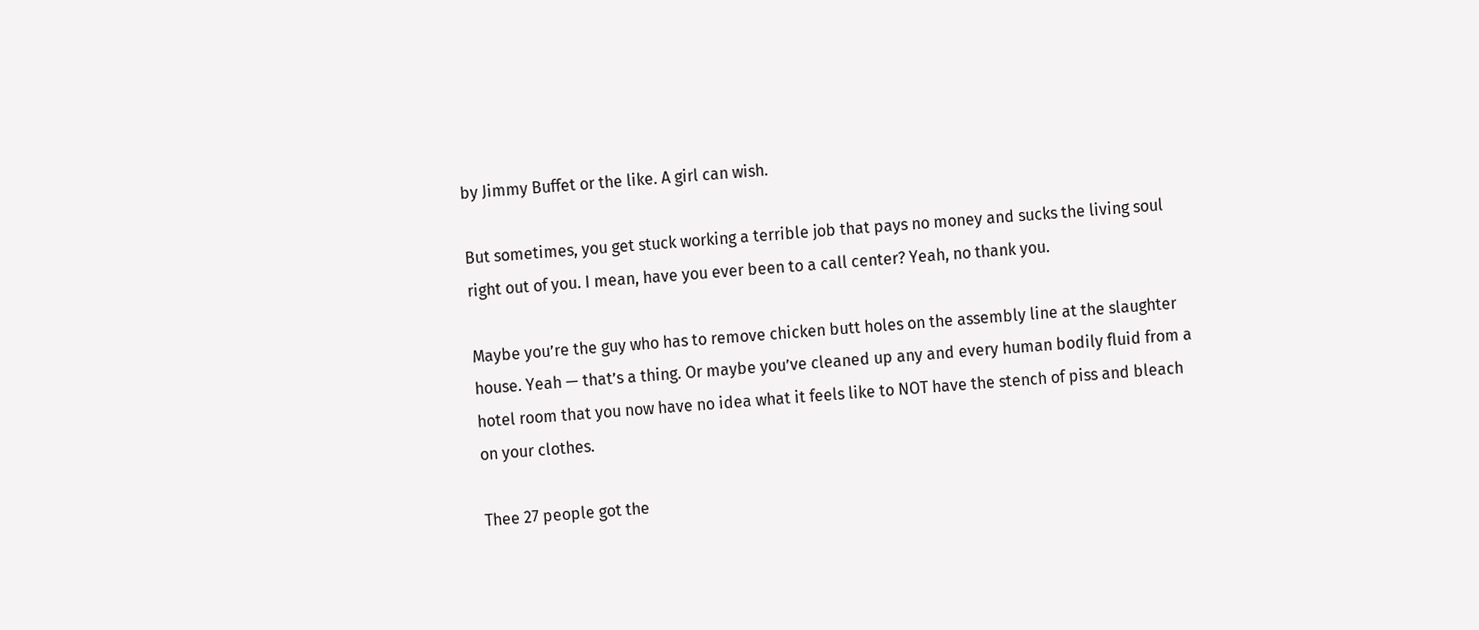by Jimmy Buffet or the like. A girl can wish.

But sometimes, you get stuck working a terrible job that pays no money and sucks the living soul right out of you. I mean, have you ever been to a call center? Yeah, no thank you.

Maybe you’re the guy who has to remove chicken butt holes on the assembly line at the slaughter house. Yeah — that’s a thing. Or maybe you’ve cleaned up any and every human bodily fluid from a hotel room that you now have no idea what it feels like to NOT have the stench of piss and bleach on your clothes.

Thee 27 people got the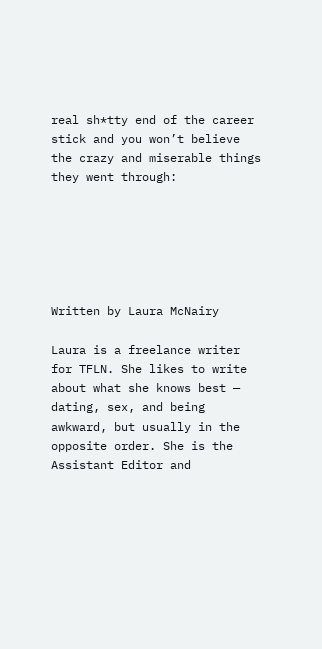real sh*tty end of the career stick and you won’t believe the crazy and miserable things they went through:






Written by Laura McNairy

Laura is a freelance writer for TFLN. She likes to write about what she knows best — dating, sex, and being awkward, but usually in the opposite order. She is the Assistant Editor and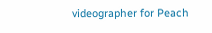videographer for Peach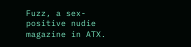Fuzz, a sex-positive nudie magazine in ATX.